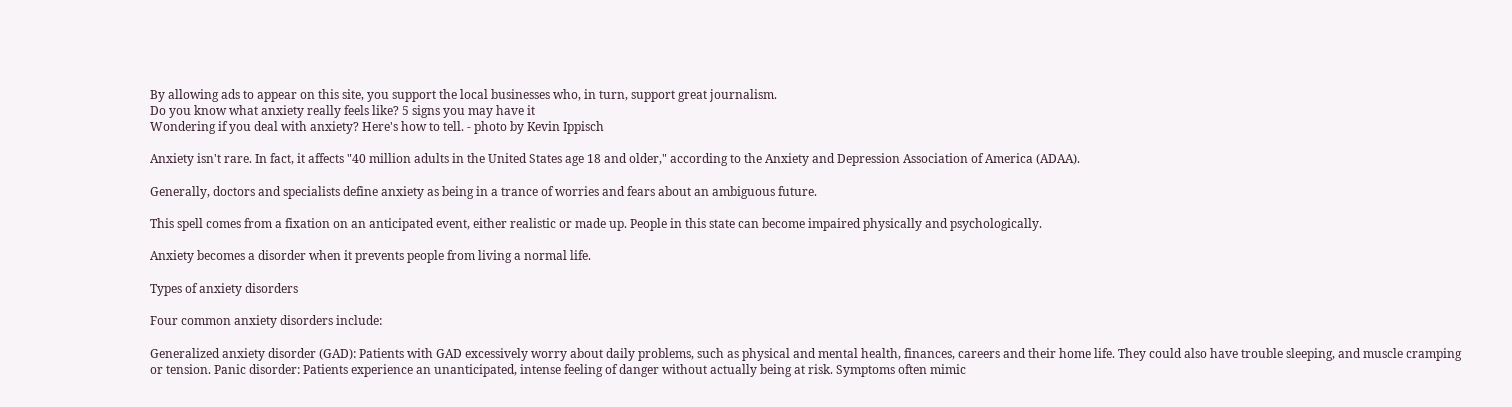By allowing ads to appear on this site, you support the local businesses who, in turn, support great journalism.
Do you know what anxiety really feels like? 5 signs you may have it
Wondering if you deal with anxiety? Here's how to tell. - photo by Kevin Ippisch

Anxiety isn't rare. In fact, it affects "40 million adults in the United States age 18 and older," according to the Anxiety and Depression Association of America (ADAA).

Generally, doctors and specialists define anxiety as being in a trance of worries and fears about an ambiguous future.

This spell comes from a fixation on an anticipated event, either realistic or made up. People in this state can become impaired physically and psychologically.

Anxiety becomes a disorder when it prevents people from living a normal life.

Types of anxiety disorders

Four common anxiety disorders include:

Generalized anxiety disorder (GAD): Patients with GAD excessively worry about daily problems, such as physical and mental health, finances, careers and their home life. They could also have trouble sleeping, and muscle cramping or tension. Panic disorder: Patients experience an unanticipated, intense feeling of danger without actually being at risk. Symptoms often mimic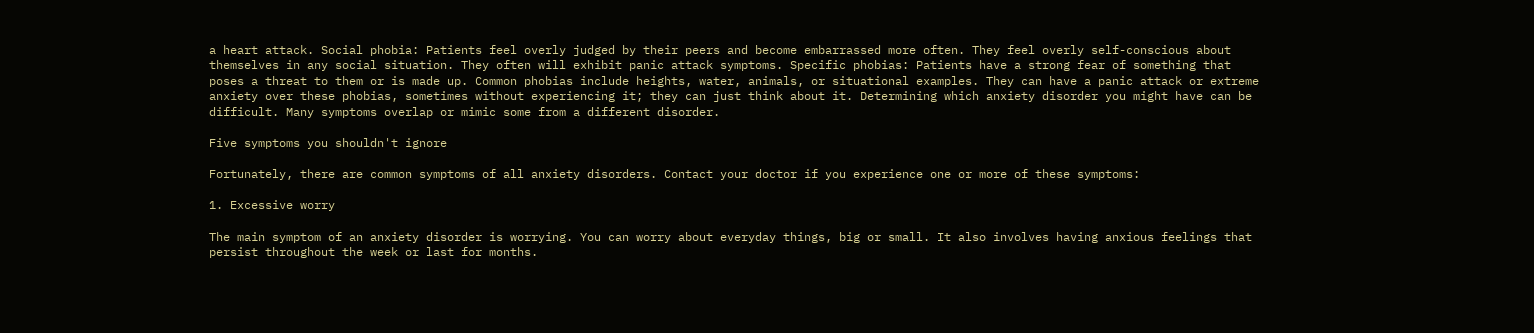a heart attack. Social phobia: Patients feel overly judged by their peers and become embarrassed more often. They feel overly self-conscious about themselves in any social situation. They often will exhibit panic attack symptoms. Specific phobias: Patients have a strong fear of something that poses a threat to them or is made up. Common phobias include heights, water, animals, or situational examples. They can have a panic attack or extreme anxiety over these phobias, sometimes without experiencing it; they can just think about it. Determining which anxiety disorder you might have can be difficult. Many symptoms overlap or mimic some from a different disorder.

Five symptoms you shouldn't ignore

Fortunately, there are common symptoms of all anxiety disorders. Contact your doctor if you experience one or more of these symptoms:

1. Excessive worry

The main symptom of an anxiety disorder is worrying. You can worry about everyday things, big or small. It also involves having anxious feelings that persist throughout the week or last for months.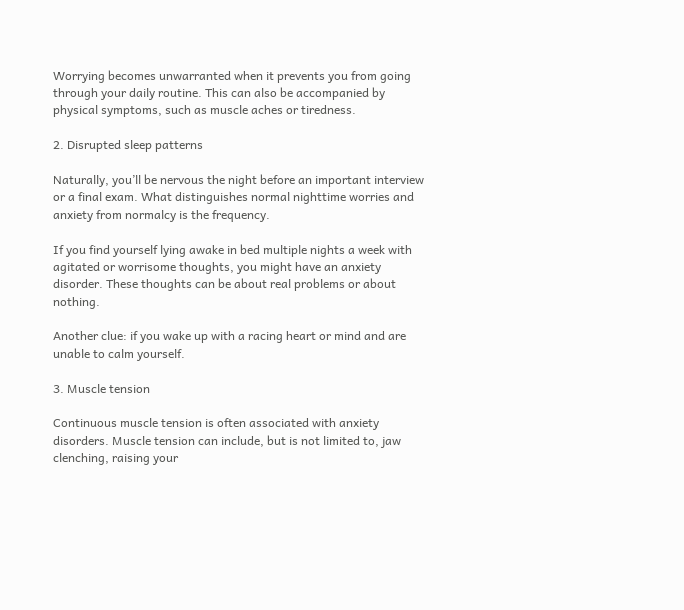Worrying becomes unwarranted when it prevents you from going through your daily routine. This can also be accompanied by physical symptoms, such as muscle aches or tiredness.

2. Disrupted sleep patterns

Naturally, you’ll be nervous the night before an important interview or a final exam. What distinguishes normal nighttime worries and anxiety from normalcy is the frequency.

If you find yourself lying awake in bed multiple nights a week with agitated or worrisome thoughts, you might have an anxiety disorder. These thoughts can be about real problems or about nothing.

Another clue: if you wake up with a racing heart or mind and are unable to calm yourself.

3. Muscle tension

Continuous muscle tension is often associated with anxiety disorders. Muscle tension can include, but is not limited to, jaw clenching, raising your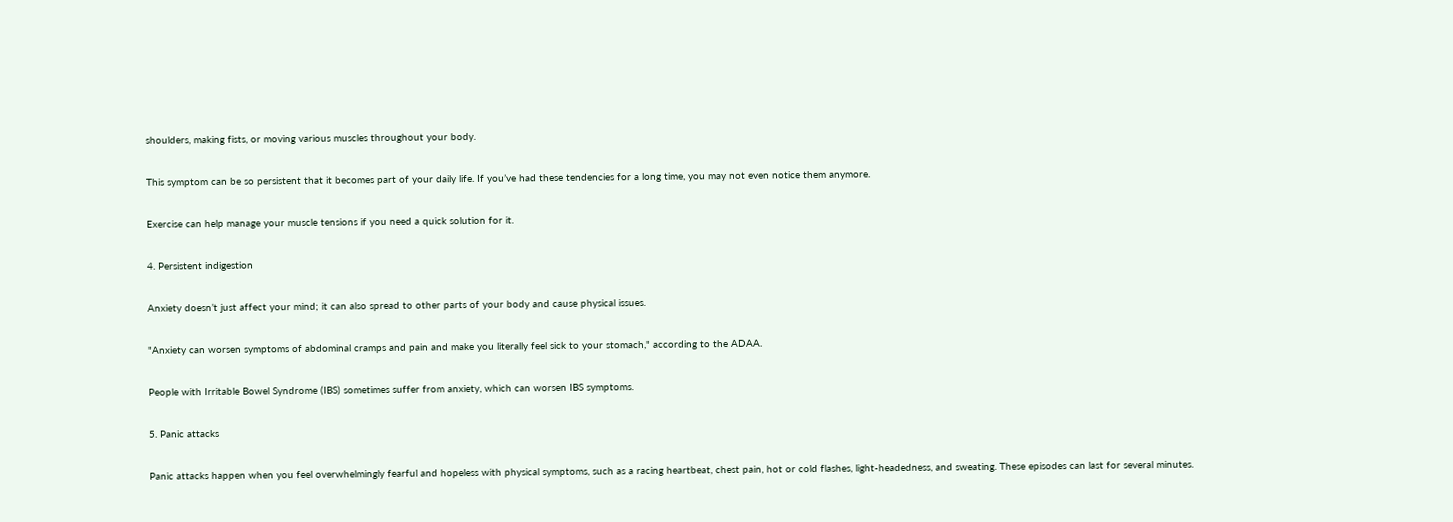shoulders, making fists, or moving various muscles throughout your body.

This symptom can be so persistent that it becomes part of your daily life. If you’ve had these tendencies for a long time, you may not even notice them anymore.

Exercise can help manage your muscle tensions if you need a quick solution for it.

4. Persistent indigestion

Anxiety doesn’t just affect your mind; it can also spread to other parts of your body and cause physical issues.

"Anxiety can worsen symptoms of abdominal cramps and pain and make you literally feel sick to your stomach," according to the ADAA.

People with Irritable Bowel Syndrome (IBS) sometimes suffer from anxiety, which can worsen IBS symptoms.

5. Panic attacks

Panic attacks happen when you feel overwhelmingly fearful and hopeless with physical symptoms, such as a racing heartbeat, chest pain, hot or cold flashes, light-headedness, and sweating. These episodes can last for several minutes.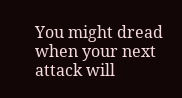You might dread when your next attack will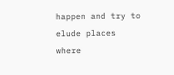happen and try to elude places where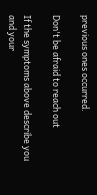previous ones occurred.

Don't be afraid to reach out

If the symptoms above describe you and your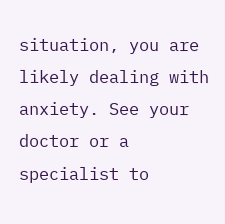situation, you are likely dealing with anxiety. See your doctor or a specialist to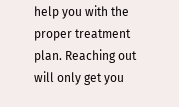help you with the proper treatment plan. Reaching out will only get you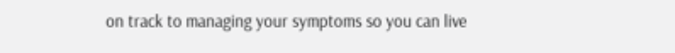on track to managing your symptoms so you can live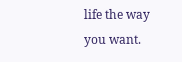life the way you want.